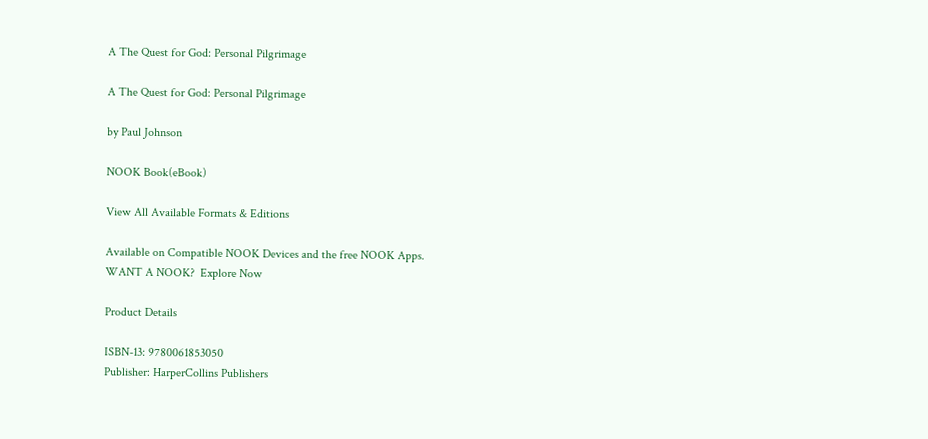A The Quest for God: Personal Pilgrimage

A The Quest for God: Personal Pilgrimage

by Paul Johnson

NOOK Book(eBook)

View All Available Formats & Editions

Available on Compatible NOOK Devices and the free NOOK Apps.
WANT A NOOK?  Explore Now

Product Details

ISBN-13: 9780061853050
Publisher: HarperCollins Publishers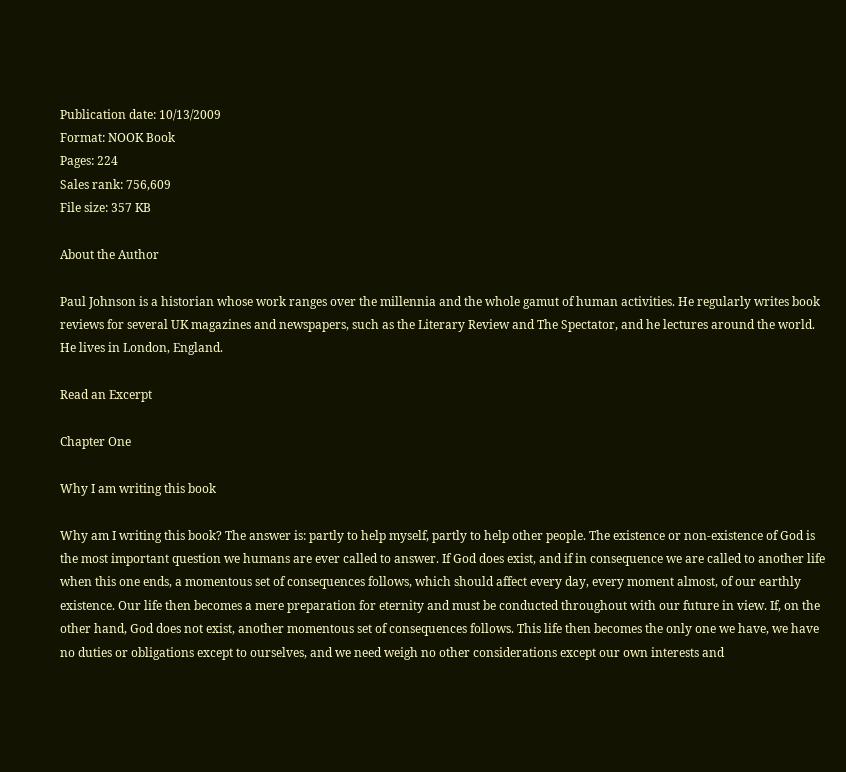Publication date: 10/13/2009
Format: NOOK Book
Pages: 224
Sales rank: 756,609
File size: 357 KB

About the Author

Paul Johnson is a historian whose work ranges over the millennia and the whole gamut of human activities. He regularly writes book reviews for several UK magazines and newspapers, such as the Literary Review and The Spectator, and he lectures around the world. He lives in London, England.

Read an Excerpt

Chapter One

Why I am writing this book

Why am I writing this book? The answer is: partly to help myself, partly to help other people. The existence or non-existence of God is the most important question we humans are ever called to answer. If God does exist, and if in consequence we are called to another life when this one ends, a momentous set of consequences follows, which should affect every day, every moment almost, of our earthly existence. Our life then becomes a mere preparation for eternity and must be conducted throughout with our future in view. If, on the other hand, God does not exist, another momentous set of consequences follows. This life then becomes the only one we have, we have no duties or obligations except to ourselves, and we need weigh no other considerations except our own interests and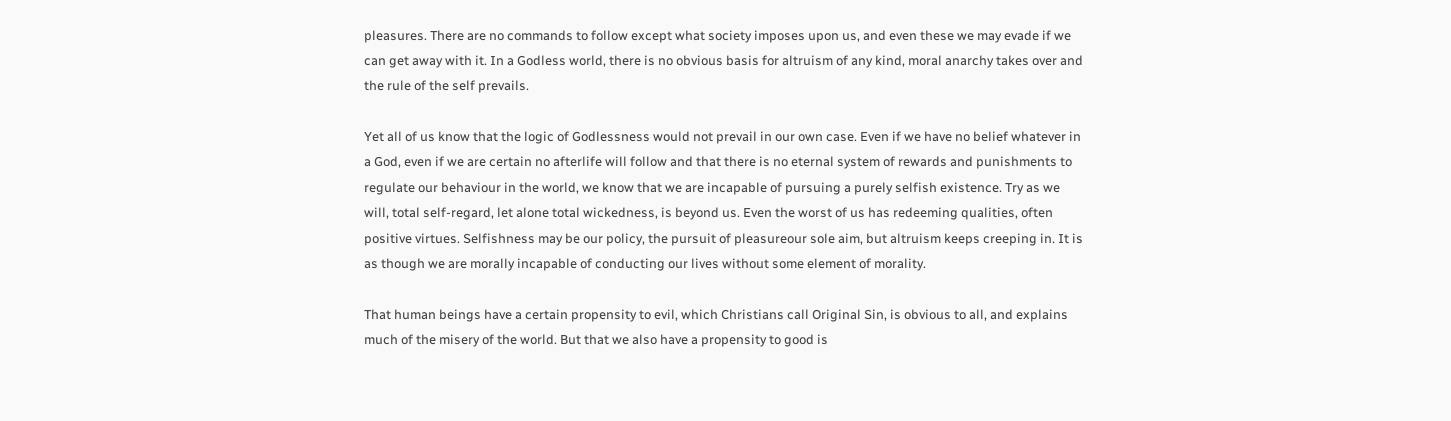pleasures. There are no commands to follow except what society imposes upon us, and even these we may evade if we can get away with it. In a Godless world, there is no obvious basis for altruism of any kind, moral anarchy takes over and the rule of the self prevails.

Yet all of us know that the logic of Godlessness would not prevail in our own case. Even if we have no belief whatever in a God, even if we are certain no afterlife will follow and that there is no eternal system of rewards and punishments to regulate our behaviour in the world, we know that we are incapable of pursuing a purely selfish existence. Try as we will, total self-regard, let alone total wickedness, is beyond us. Even the worst of us has redeeming qualities, often positive virtues. Selfishness may be our policy, the pursuit of pleasureour sole aim, but altruism keeps creeping in. It is as though we are morally incapable of conducting our lives without some element of morality.

That human beings have a certain propensity to evil, which Christians call Original Sin, is obvious to all, and explains much of the misery of the world. But that we also have a propensity to good is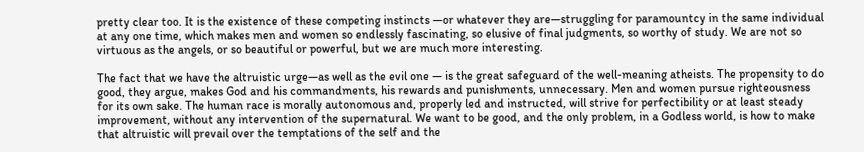pretty clear too. It is the existence of these competing instincts —or whatever they are—struggling for paramountcy in the same individual at any one time, which makes men and women so endlessly fascinating, so elusive of final judgments, so worthy of study. We are not so virtuous as the angels, or so beautiful or powerful, but we are much more interesting.

The fact that we have the altruistic urge—as well as the evil one — is the great safeguard of the well-meaning atheists. The propensity to do good, they argue, makes God and his commandments, his rewards and punishments, unnecessary. Men and women pursue righteousness for its own sake. The human race is morally autonomous and, properly led and instructed, will strive for perfectibility or at least steady improvement, without any intervention of the supernatural. We want to be good, and the only problem, in a Godless world, is how to make that altruistic will prevail over the temptations of the self and the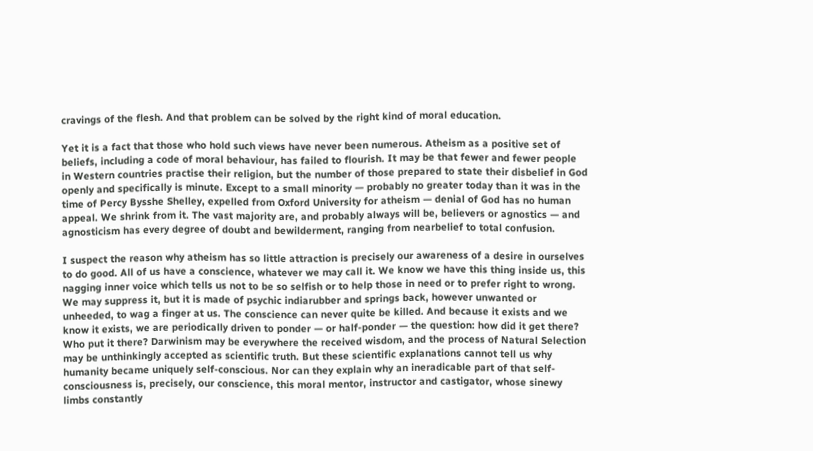cravings of the flesh. And that problem can be solved by the right kind of moral education.

Yet it is a fact that those who hold such views have never been numerous. Atheism as a positive set of beliefs, including a code of moral behaviour, has failed to flourish. It may be that fewer and fewer people in Western countries practise their religion, but the number of those prepared to state their disbelief in God openly and specifically is minute. Except to a small minority — probably no greater today than it was in the time of Percy Bysshe Shelley, expelled from Oxford University for atheism — denial of God has no human appeal. We shrink from it. The vast majority are, and probably always will be, believers or agnostics — and agnosticism has every degree of doubt and bewilderment, ranging from nearbelief to total confusion.

I suspect the reason why atheism has so little attraction is precisely our awareness of a desire in ourselves to do good. All of us have a conscience, whatever we may call it. We know we have this thing inside us, this nagging inner voice which tells us not to be so selfish or to help those in need or to prefer right to wrong. We may suppress it, but it is made of psychic indiarubber and springs back, however unwanted or unheeded, to wag a finger at us. The conscience can never quite be killed. And because it exists and we know it exists, we are periodically driven to ponder — or half-ponder — the question: how did it get there? Who put it there? Darwinism may be everywhere the received wisdom, and the process of Natural Selection may be unthinkingly accepted as scientific truth. But these scientific explanations cannot tell us why humanity became uniquely self-conscious. Nor can they explain why an ineradicable part of that self-consciousness is, precisely, our conscience, this moral mentor, instructor and castigator, whose sinewy limbs constantly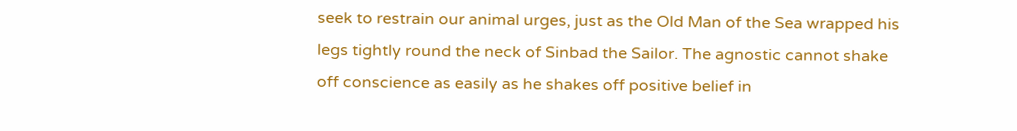seek to restrain our animal urges, just as the Old Man of the Sea wrapped his legs tightly round the neck of Sinbad the Sailor. The agnostic cannot shake off conscience as easily as he shakes off positive belief in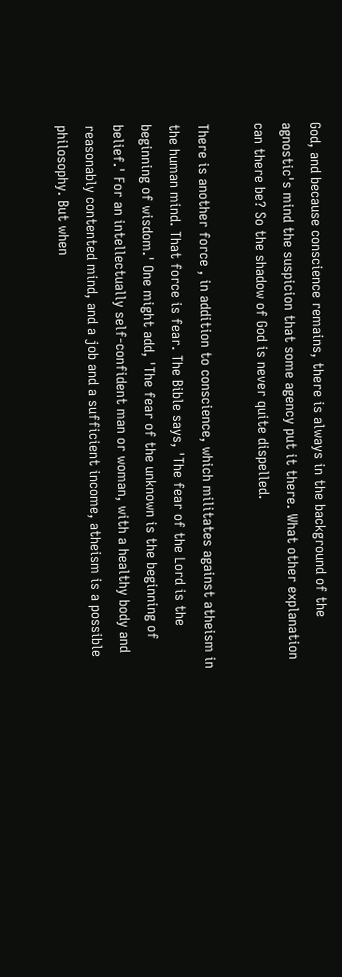God, and because conscience remains, there is always in the background of the agnostic's mind the suspicion that some agency put it there. What other explanation can there be? So the shadow of God is never quite dispelled.

There is another force , in addition to conscience, which militates against atheism in the human mind. That force is fear. The Bible says, 'The fear of the Lord is the beginning of wisdom.' One might add, 'The fear of the unknown is the beginning of belief.' For an intellectually self-confident man or woman, with a healthy body and reasonably contented mind, and a job and a sufficient income, atheism is a possible philosophy. But when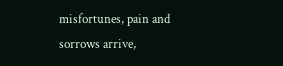misfortunes, pain and sorrows arrive,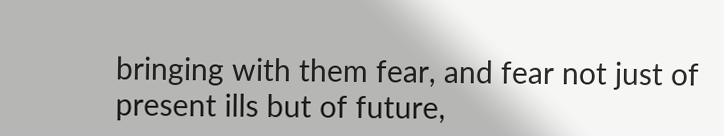bringing with them fear, and fear not just of present ills but of future,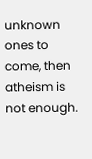unknown ones to come, then atheism is not enough.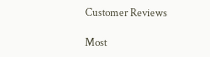Customer Reviews

Most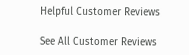Helpful Customer Reviews

See All Customer Reviews